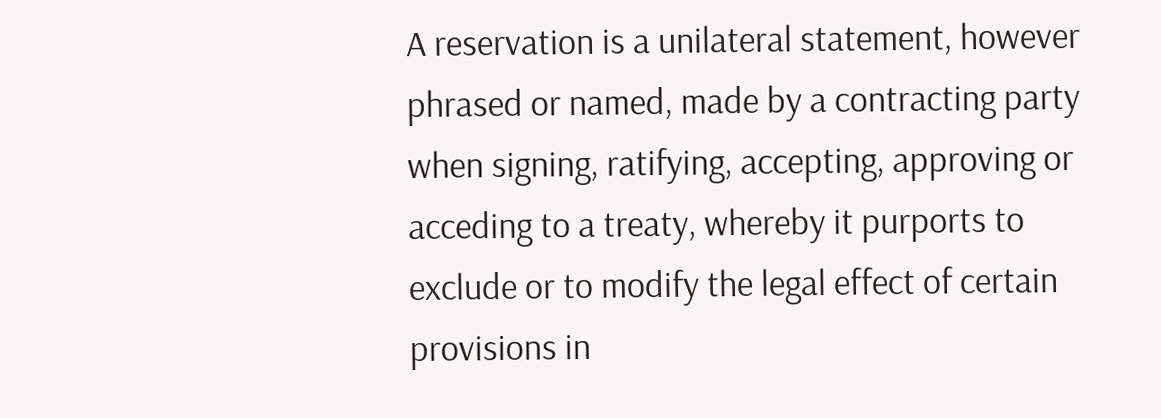A reservation is a unilateral statement, however phrased or named, made by a contracting party when signing, ratifying, accepting, approving or acceding to a treaty, whereby it purports to exclude or to modify the legal effect of certain provisions in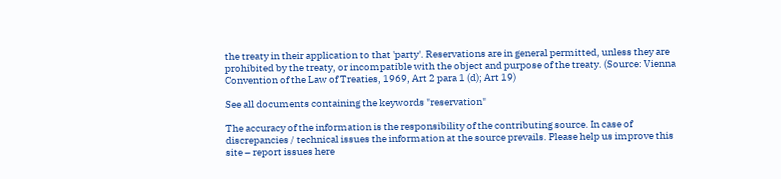the treaty in their application to that 'party'. Reservations are in general permitted, unless they are prohibited by the treaty, or incompatible with the object and purpose of the treaty. (Source: Vienna Convention of the Law of Treaties, 1969, Art 2 para 1 (d); Art 19)

See all documents containing the keywords "reservation"

The accuracy of the information is the responsibility of the contributing source. In case of discrepancies / technical issues the information at the source prevails. Please help us improve this site – report issues here